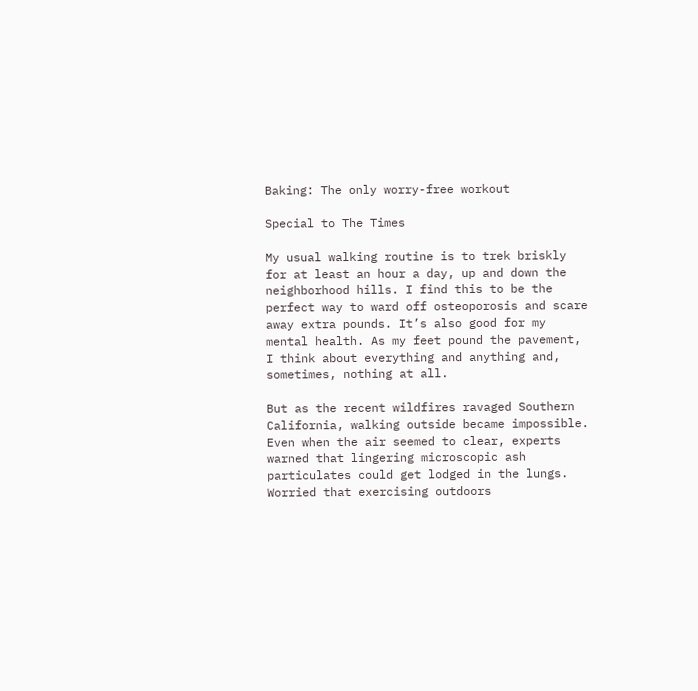Baking: The only worry-free workout

Special to The Times

My usual walking routine is to trek briskly for at least an hour a day, up and down the neighborhood hills. I find this to be the perfect way to ward off osteoporosis and scare away extra pounds. It’s also good for my mental health. As my feet pound the pavement, I think about everything and anything and, sometimes, nothing at all.

But as the recent wildfires ravaged Southern California, walking outside became impossible. Even when the air seemed to clear, experts warned that lingering microscopic ash particulates could get lodged in the lungs. Worried that exercising outdoors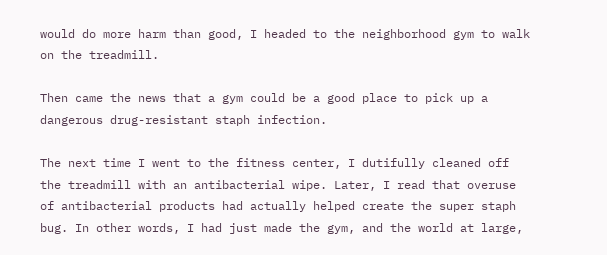would do more harm than good, I headed to the neighborhood gym to walk on the treadmill.

Then came the news that a gym could be a good place to pick up a dangerous drug-resistant staph infection.

The next time I went to the fitness center, I dutifully cleaned off the treadmill with an antibacterial wipe. Later, I read that overuse of antibacterial products had actually helped create the super staph bug. In other words, I had just made the gym, and the world at large,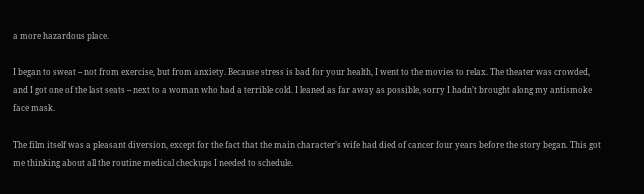a more hazardous place.

I began to sweat -- not from exercise, but from anxiety. Because stress is bad for your health, I went to the movies to relax. The theater was crowded, and I got one of the last seats -- next to a woman who had a terrible cold. I leaned as far away as possible, sorry I hadn’t brought along my antismoke face mask.

The film itself was a pleasant diversion, except for the fact that the main character’s wife had died of cancer four years before the story began. This got me thinking about all the routine medical checkups I needed to schedule.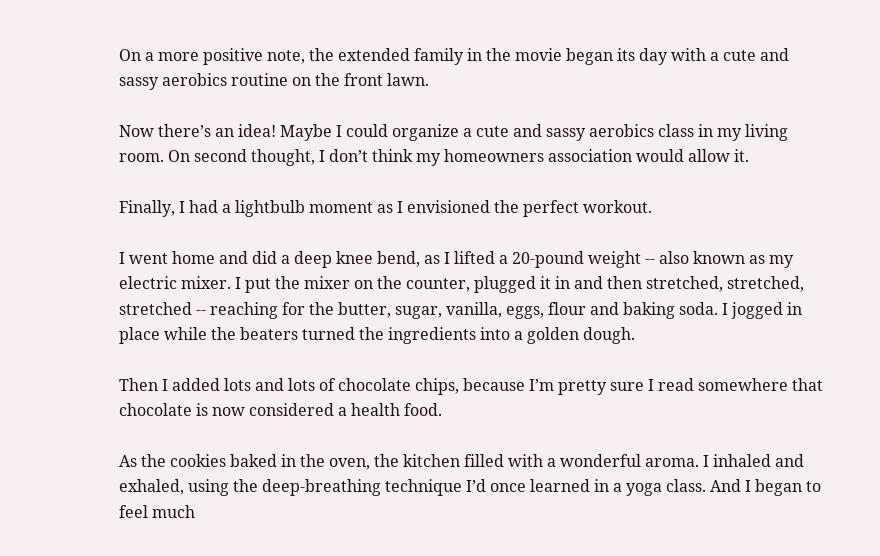On a more positive note, the extended family in the movie began its day with a cute and sassy aerobics routine on the front lawn.

Now there’s an idea! Maybe I could organize a cute and sassy aerobics class in my living room. On second thought, I don’t think my homeowners association would allow it.

Finally, I had a lightbulb moment as I envisioned the perfect workout.

I went home and did a deep knee bend, as I lifted a 20-pound weight -- also known as my electric mixer. I put the mixer on the counter, plugged it in and then stretched, stretched, stretched -- reaching for the butter, sugar, vanilla, eggs, flour and baking soda. I jogged in place while the beaters turned the ingredients into a golden dough.

Then I added lots and lots of chocolate chips, because I’m pretty sure I read somewhere that chocolate is now considered a health food.

As the cookies baked in the oven, the kitchen filled with a wonderful aroma. I inhaled and exhaled, using the deep-breathing technique I’d once learned in a yoga class. And I began to feel much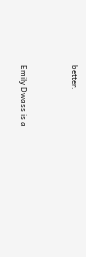better.


Emily Dwass is a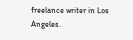freelance writer in Los Angeles.